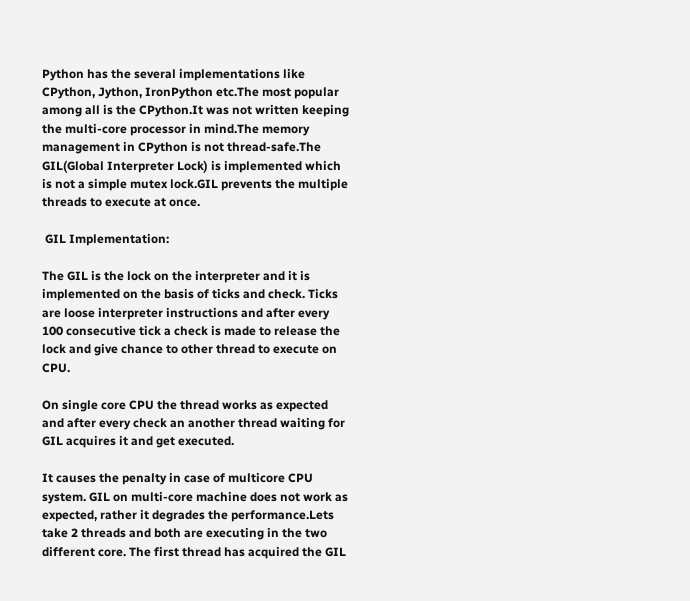Python has the several implementations like CPython, Jython, IronPython etc.The most popular among all is the CPython.It was not written keeping the multi-core processor in mind.The memory management in CPython is not thread-safe.The GIL(Global Interpreter Lock) is implemented which is not a simple mutex lock.GIL prevents the multiple threads to execute at once.

 GIL Implementation:

The GIL is the lock on the interpreter and it is implemented on the basis of ticks and check. Ticks are loose interpreter instructions and after every 100 consecutive tick a check is made to release the lock and give chance to other thread to execute on CPU.

On single core CPU the thread works as expected and after every check an another thread waiting for GIL acquires it and get executed.

It causes the penalty in case of multicore CPU system. GIL on multi-core machine does not work as expected, rather it degrades the performance.Lets take 2 threads and both are executing in the two different core. The first thread has acquired the GIL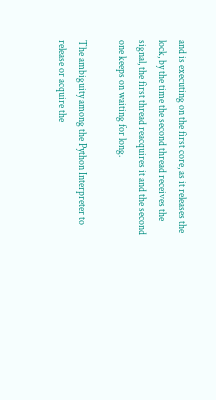and is executing on the first core, as it releases the lock, by the time the second thread receives the signal, the first thread reacquires it and the second one keeps on waiting for long.

The ambiguity among the Python Interpreter to release or acquire the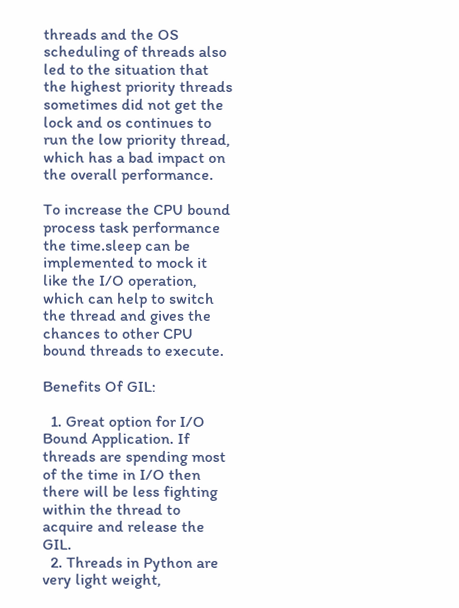threads and the OS scheduling of threads also led to the situation that the highest priority threads sometimes did not get the lock and os continues to run the low priority thread, which has a bad impact on the overall performance.

To increase the CPU bound process task performance the time.sleep can be implemented to mock it like the I/O operation, which can help to switch the thread and gives the chances to other CPU bound threads to execute.

Benefits Of GIL:

  1. Great option for I/O Bound Application. If threads are spending most of the time in I/O then there will be less fighting within the thread to acquire and release the GIL.
  2. Threads in Python are very light weight,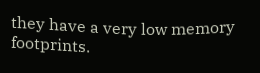they have a very low memory footprints.